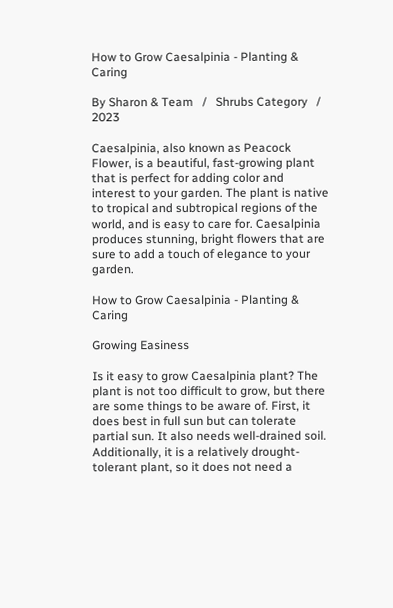How to Grow Caesalpinia - Planting & Caring

By Sharon & Team   /   Shrubs Category   /   2023

Caesalpinia, also known as Peacock Flower, is a beautiful, fast-growing plant that is perfect for adding color and interest to your garden. The plant is native to tropical and subtropical regions of the world, and is easy to care for. Caesalpinia produces stunning, bright flowers that are sure to add a touch of elegance to your garden.

How to Grow Caesalpinia - Planting & Caring

Growing Easiness

Is it easy to grow Caesalpinia plant? The plant is not too difficult to grow, but there are some things to be aware of. First, it does best in full sun but can tolerate partial sun. It also needs well-drained soil. Additionally, it is a relatively drought-tolerant plant, so it does not need a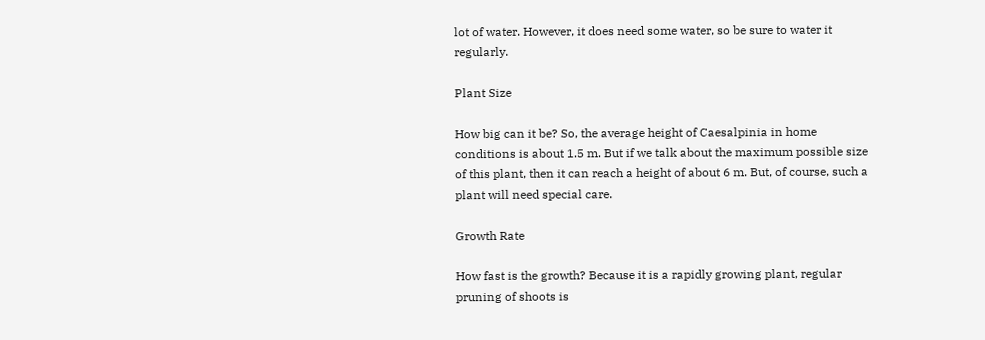lot of water. However, it does need some water, so be sure to water it regularly.

Plant Size

How big can it be? So, the average height of Caesalpinia in home conditions is about 1.5 m. But if we talk about the maximum possible size of this plant, then it can reach a height of about 6 m. But, of course, such a plant will need special care.

Growth Rate

How fast is the growth? Because it is a rapidly growing plant, regular pruning of shoots is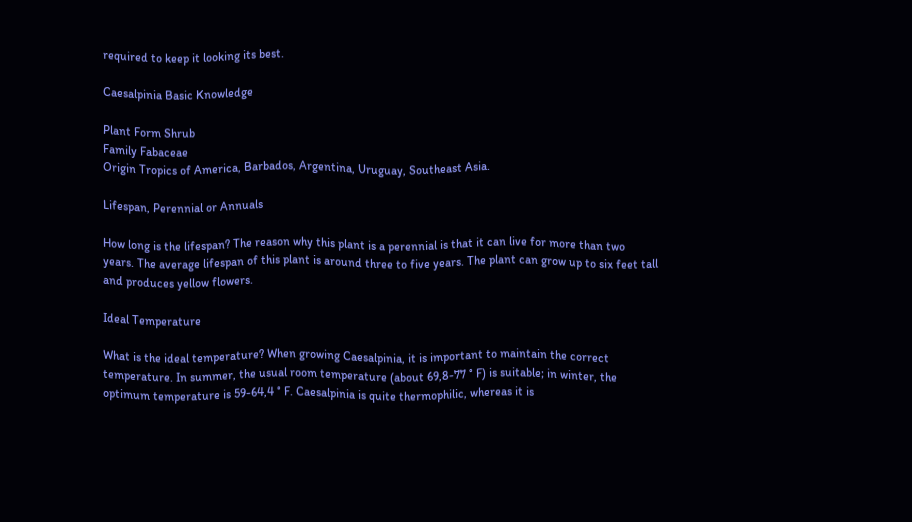required to keep it looking its best.

Caesalpinia Basic Knowledge

Plant Form Shrub
Family Fabaceae
Origin Tropics of America, Barbados, Argentina, Uruguay, Southeast Asia.

Lifespan, Perennial or Annuals

How long is the lifespan? The reason why this plant is a perennial is that it can live for more than two years. The average lifespan of this plant is around three to five years. The plant can grow up to six feet tall and produces yellow flowers.

Ideal Temperature

What is the ideal temperature? When growing Caesalpinia, it is important to maintain the correct temperature. In summer, the usual room temperature (about 69,8-77 ° F) is suitable; in winter, the optimum temperature is 59-64,4 ° F. Caesalpinia is quite thermophilic, whereas it is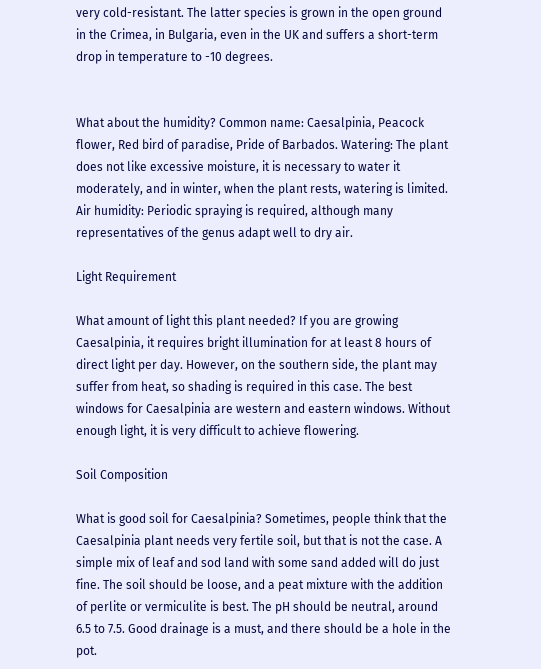very cold-resistant. The latter species is grown in the open ground in the Crimea, in Bulgaria, even in the UK and suffers a short-term drop in temperature to -10 degrees.


What about the humidity? Common name: Caesalpinia, Peacock flower, Red bird of paradise, Pride of Barbados. Watering: The plant does not like excessive moisture, it is necessary to water it moderately, and in winter, when the plant rests, watering is limited. Air humidity: Periodic spraying is required, although many representatives of the genus adapt well to dry air.

Light Requirement

What amount of light this plant needed? If you are growing Caesalpinia, it requires bright illumination for at least 8 hours of direct light per day. However, on the southern side, the plant may suffer from heat, so shading is required in this case. The best windows for Caesalpinia are western and eastern windows. Without enough light, it is very difficult to achieve flowering.

Soil Composition

What is good soil for Caesalpinia? Sometimes, people think that the Caesalpinia plant needs very fertile soil, but that is not the case. A simple mix of leaf and sod land with some sand added will do just fine. The soil should be loose, and a peat mixture with the addition of perlite or vermiculite is best. The pH should be neutral, around 6.5 to 7.5. Good drainage is a must, and there should be a hole in the pot.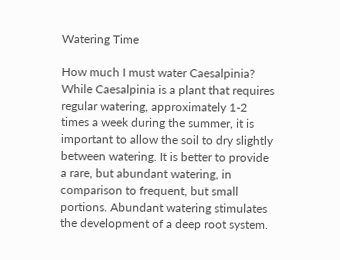Watering Time

How much I must water Caesalpinia? While Caesalpinia is a plant that requires regular watering, approximately 1-2 times a week during the summer, it is important to allow the soil to dry slightly between watering. It is better to provide a rare, but abundant watering, in comparison to frequent, but small portions. Abundant watering stimulates the development of a deep root system.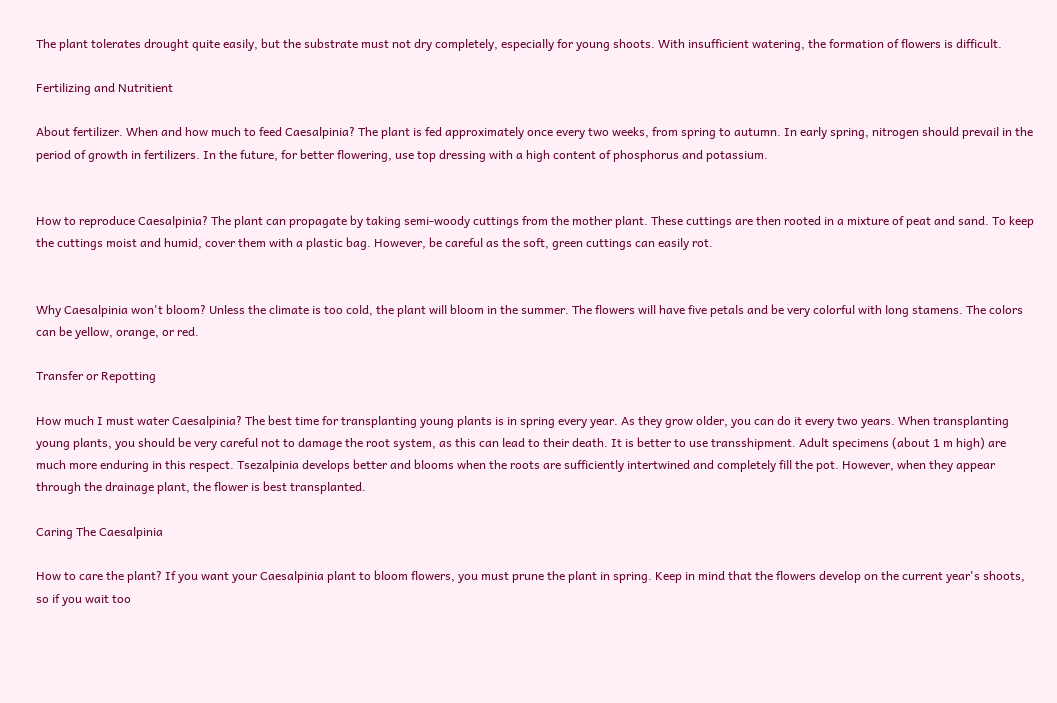The plant tolerates drought quite easily, but the substrate must not dry completely, especially for young shoots. With insufficient watering, the formation of flowers is difficult.

Fertilizing and Nutritient

About fertilizer. When and how much to feed Caesalpinia? The plant is fed approximately once every two weeks, from spring to autumn. In early spring, nitrogen should prevail in the period of growth in fertilizers. In the future, for better flowering, use top dressing with a high content of phosphorus and potassium.


How to reproduce Caesalpinia? The plant can propagate by taking semi-woody cuttings from the mother plant. These cuttings are then rooted in a mixture of peat and sand. To keep the cuttings moist and humid, cover them with a plastic bag. However, be careful as the soft, green cuttings can easily rot.


Why Caesalpinia won't bloom? Unless the climate is too cold, the plant will bloom in the summer. The flowers will have five petals and be very colorful with long stamens. The colors can be yellow, orange, or red.

Transfer or Repotting

How much I must water Caesalpinia? The best time for transplanting young plants is in spring every year. As they grow older, you can do it every two years. When transplanting young plants, you should be very careful not to damage the root system, as this can lead to their death. It is better to use transshipment. Adult specimens (about 1 m high) are much more enduring in this respect. Tsezalpinia develops better and blooms when the roots are sufficiently intertwined and completely fill the pot. However, when they appear through the drainage plant, the flower is best transplanted.

Caring The Caesalpinia

How to care the plant? If you want your Caesalpinia plant to bloom flowers, you must prune the plant in spring. Keep in mind that the flowers develop on the current year's shoots, so if you wait too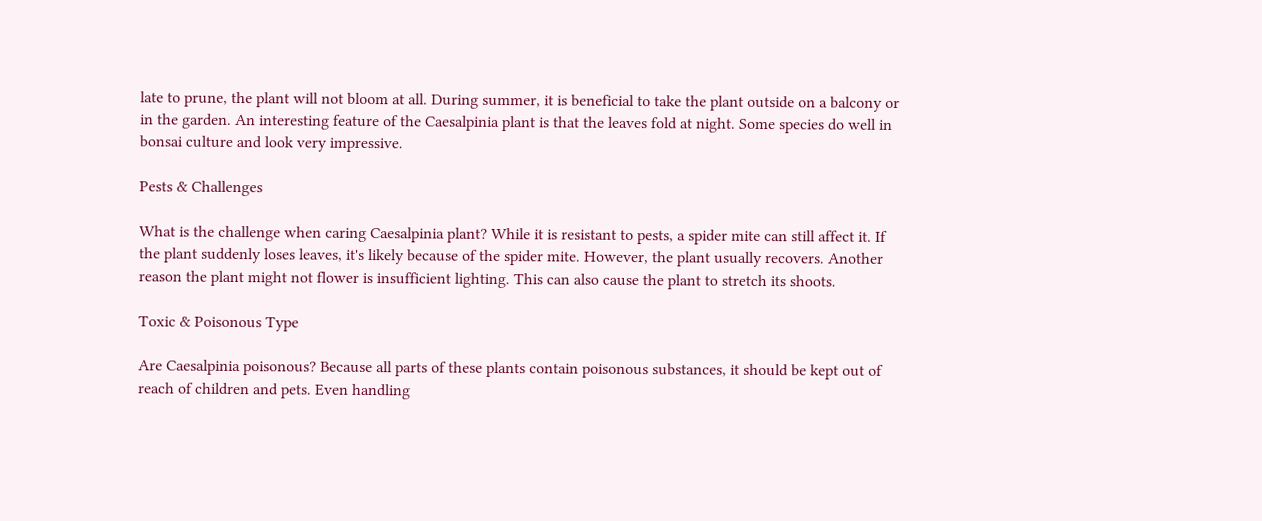late to prune, the plant will not bloom at all. During summer, it is beneficial to take the plant outside on a balcony or in the garden. An interesting feature of the Caesalpinia plant is that the leaves fold at night. Some species do well in bonsai culture and look very impressive.

Pests & Challenges

What is the challenge when caring Caesalpinia plant? While it is resistant to pests, a spider mite can still affect it. If the plant suddenly loses leaves, it's likely because of the spider mite. However, the plant usually recovers. Another reason the plant might not flower is insufficient lighting. This can also cause the plant to stretch its shoots.

Toxic & Poisonous Type

Are Caesalpinia poisonous? Because all parts of these plants contain poisonous substances, it should be kept out of reach of children and pets. Even handling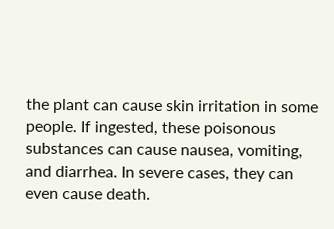the plant can cause skin irritation in some people. If ingested, these poisonous substances can cause nausea, vomiting, and diarrhea. In severe cases, they can even cause death.